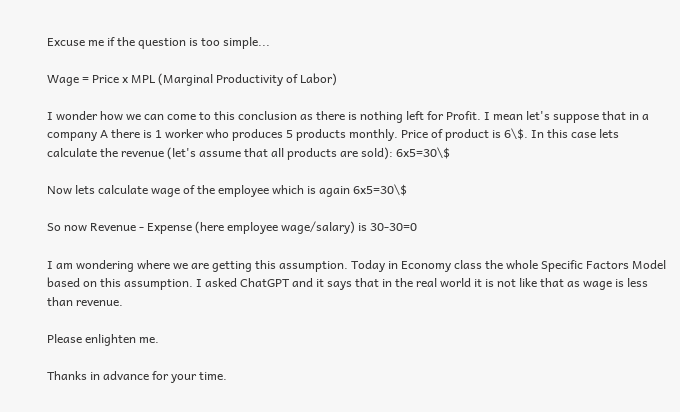Excuse me if the question is too simple...

Wage = Price x MPL (Marginal Productivity of Labor)

I wonder how we can come to this conclusion as there is nothing left for Profit. I mean let's suppose that in a company A there is 1 worker who produces 5 products monthly. Price of product is 6\$. In this case lets calculate the revenue (let's assume that all products are sold): 6x5=30\$

Now lets calculate wage of the employee which is again 6x5=30\$

So now Revenue - Expense (here employee wage/salary) is 30-30=0

I am wondering where we are getting this assumption. Today in Economy class the whole Specific Factors Model based on this assumption. I asked ChatGPT and it says that in the real world it is not like that as wage is less than revenue.

Please enlighten me.

Thanks in advance for your time.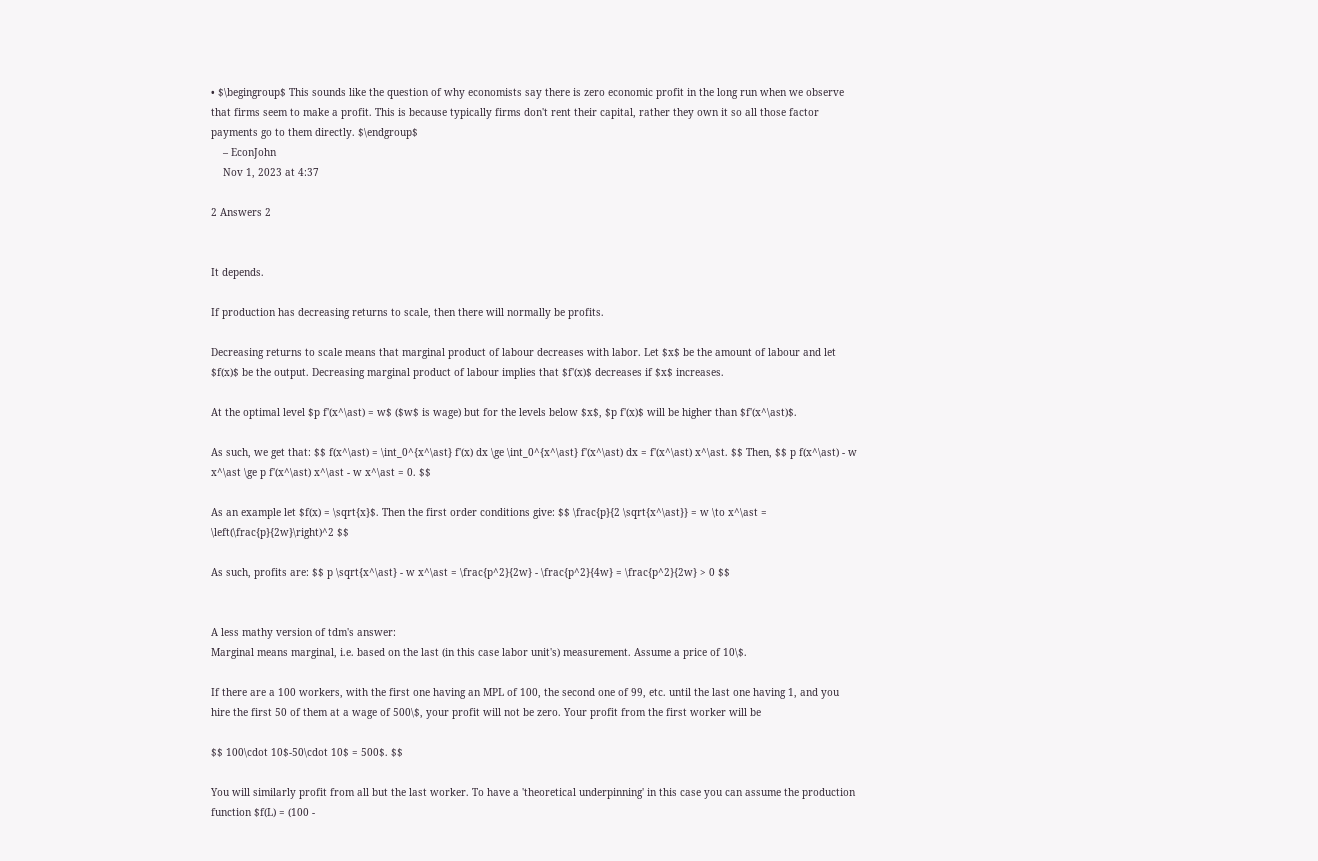• $\begingroup$ This sounds like the question of why economists say there is zero economic profit in the long run when we observe that firms seem to make a profit. This is because typically firms don't rent their capital, rather they own it so all those factor payments go to them directly. $\endgroup$
    – EconJohn
    Nov 1, 2023 at 4:37

2 Answers 2


It depends.

If production has decreasing returns to scale, then there will normally be profits.

Decreasing returns to scale means that marginal product of labour decreases with labor. Let $x$ be the amount of labour and let $f(x)$ be the output. Decreasing marginal product of labour implies that $f'(x)$ decreases if $x$ increases.

At the optimal level $p f'(x^\ast) = w$ ($w$ is wage) but for the levels below $x$, $p f'(x)$ will be higher than $f'(x^\ast)$.

As such, we get that: $$ f(x^\ast) = \int_0^{x^\ast} f'(x) dx \ge \int_0^{x^\ast} f'(x^\ast) dx = f'(x^\ast) x^\ast. $$ Then, $$ p f(x^\ast) - w x^\ast \ge p f'(x^\ast) x^\ast - w x^\ast = 0. $$

As an example let $f(x) = \sqrt{x}$. Then the first order conditions give: $$ \frac{p}{2 \sqrt{x^\ast}} = w \to x^\ast = \left(\frac{p}{2w}\right)^2 $$

As such, profits are: $$ p \sqrt{x^\ast} - w x^\ast = \frac{p^2}{2w} - \frac{p^2}{4w} = \frac{p^2}{2w} > 0 $$


A less mathy version of tdm's answer:
Marginal means marginal, i.e. based on the last (in this case labor unit's) measurement. Assume a price of 10\$.

If there are a 100 workers, with the first one having an MPL of 100, the second one of 99, etc. until the last one having 1, and you hire the first 50 of them at a wage of 500\$, your profit will not be zero. Your profit from the first worker will be

$$ 100\cdot 10$-50\cdot 10$ = 500$. $$

You will similarly profit from all but the last worker. To have a 'theoretical underpinning' in this case you can assume the production function $f(L) = (100 -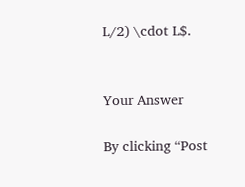L/2) \cdot L$.


Your Answer

By clicking “Post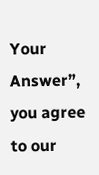Your Answer”, you agree to our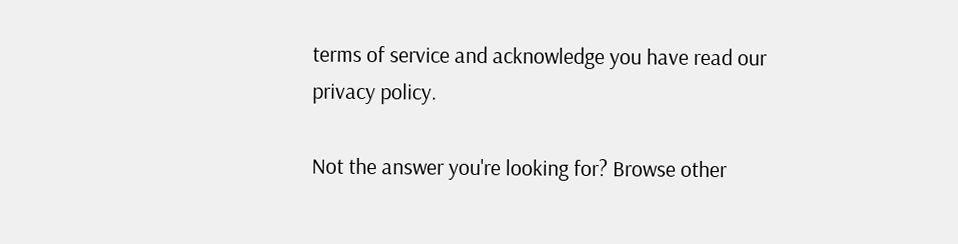terms of service and acknowledge you have read our privacy policy.

Not the answer you're looking for? Browse other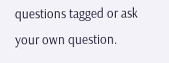questions tagged or ask your own question.